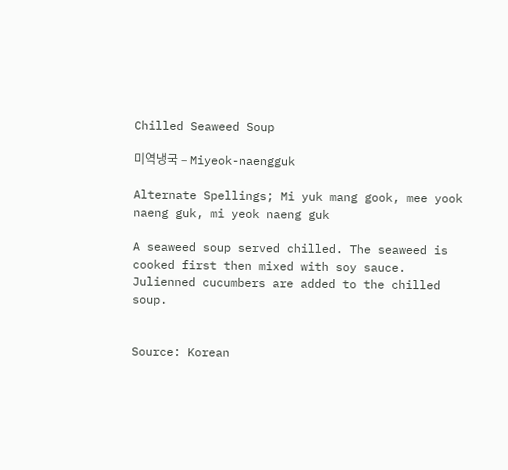Chilled Seaweed Soup

미역냉국 – Miyeok-naengguk

Alternate Spellings; Mi yuk mang gook, mee yook naeng guk, mi yeok naeng guk

A seaweed soup served chilled. The seaweed is cooked first then mixed with soy sauce. Julienned cucumbers are added to the chilled soup.


Source: Korean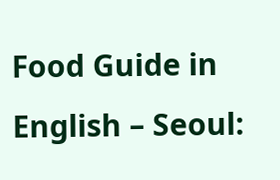Food Guide in English – Seoul: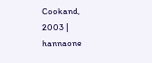Cookand, 2003 | hannaone